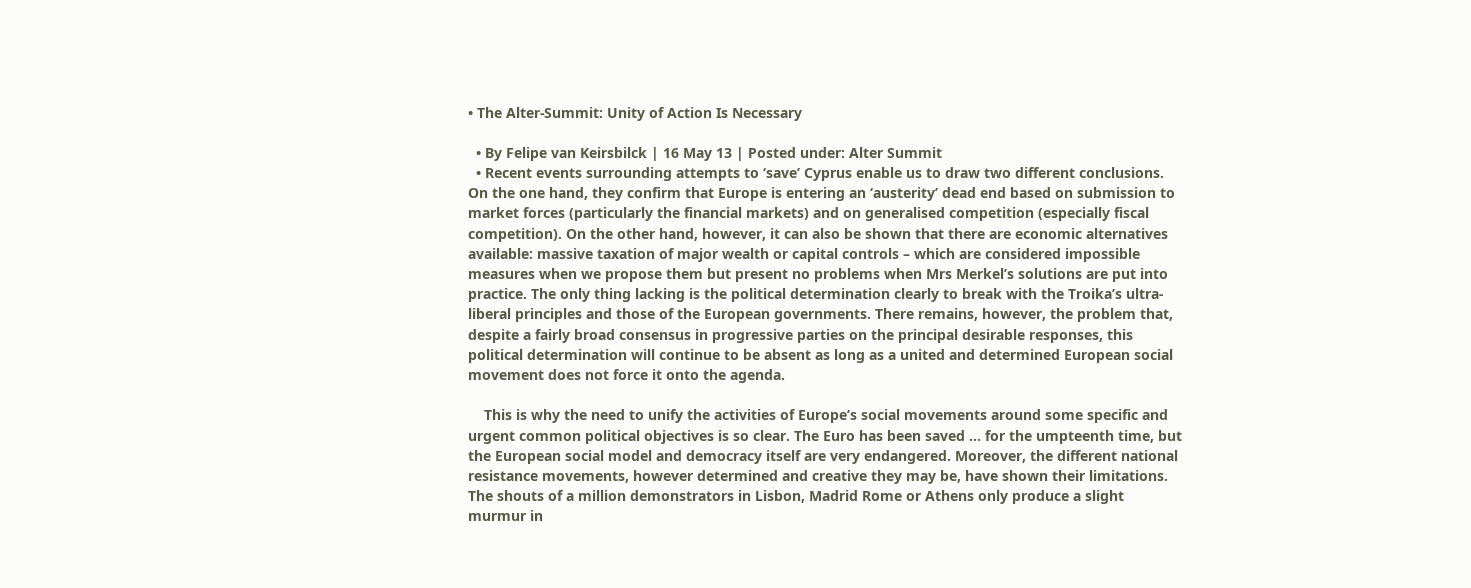• The Alter-Summit: Unity of Action Is Necessary

  • By Felipe van Keirsbilck | 16 May 13 | Posted under: Alter Summit
  • Recent events surrounding attempts to ‘save’ Cyprus enable us to draw two different conclusions. On the one hand, they confirm that Europe is entering an ‘austerity’ dead end based on submission to market forces (particularly the financial markets) and on generalised competition (especially fiscal competition). On the other hand, however, it can also be shown that there are economic alternatives available: massive taxation of major wealth or capital controls – which are considered impossible measures when we propose them but present no problems when Mrs Merkel’s solutions are put into practice. The only thing lacking is the political determination clearly to break with the Troika’s ultra-liberal principles and those of the European governments. There remains, however, the problem that, despite a fairly broad consensus in progressive parties on the principal desirable responses, this political determination will continue to be absent as long as a united and determined European social movement does not force it onto the agenda.

    This is why the need to unify the activities of Europe’s social movements around some specific and urgent common political objectives is so clear. The Euro has been saved … for the umpteenth time, but the European social model and democracy itself are very endangered. Moreover, the different national resistance movements, however determined and creative they may be, have shown their limitations. The shouts of a million demonstrators in Lisbon, Madrid Rome or Athens only produce a slight murmur in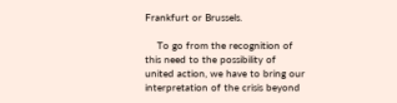Frankfurt or Brussels.

    To go from the recognition of this need to the possibility of united action, we have to bring our interpretation of the crisis beyond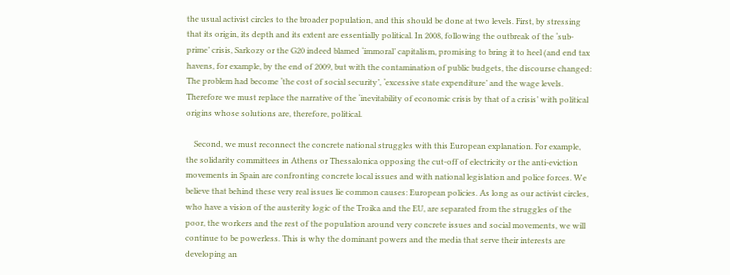the usual activist circles to the broader population, and this should be done at two levels. First, by stressing that its origin, its depth and its extent are essentially political. In 2008, following the outbreak of the ‘sub-prime’ crisis, Sarkozy or the G20 indeed blamed ‘immoral’ capitalism, promising to bring it to heel (and end tax havens, for example, by the end of 2009, but with the contamination of public budgets, the discourse changed: The problem had become ‘the cost of social security’, ‘excessive state expenditure’ and the wage levels. Therefore we must replace the narrative of the ‘inevitability of economic crisis by that of a crisis’ with political origins whose solutions are, therefore, political.

    Second, we must reconnect the concrete national struggles with this European explanation. For example, the solidarity committees in Athens or Thessalonica opposing the cut-off of electricity or the anti-eviction movements in Spain are confronting concrete local issues and with national legislation and police forces. We believe that behind these very real issues lie common causes: European policies. As long as our activist circles, who have a vision of the austerity logic of the Troika and the EU, are separated from the struggles of the poor, the workers and the rest of the population around very concrete issues and social movements, we will continue to be powerless. This is why the dominant powers and the media that serve their interests are developing an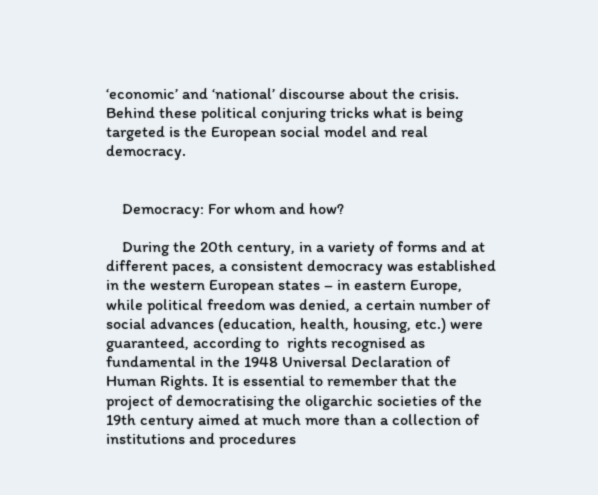‘economic’ and ‘national’ discourse about the crisis. Behind these political conjuring tricks what is being targeted is the European social model and real democracy.


    Democracy: For whom and how?

    During the 20th century, in a variety of forms and at different paces, a consistent democracy was established in the western European states – in eastern Europe, while political freedom was denied, a certain number of social advances (education, health, housing, etc.) were guaranteed, according to  rights recognised as fundamental in the 1948 Universal Declaration of Human Rights. It is essential to remember that the project of democratising the oligarchic societies of the 19th century aimed at much more than a collection of institutions and procedures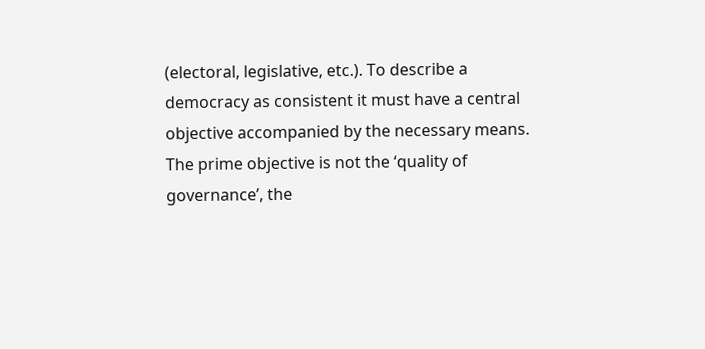(electoral, legislative, etc.). To describe a democracy as consistent it must have a central objective accompanied by the necessary means. The prime objective is not the ‘quality of governance’, the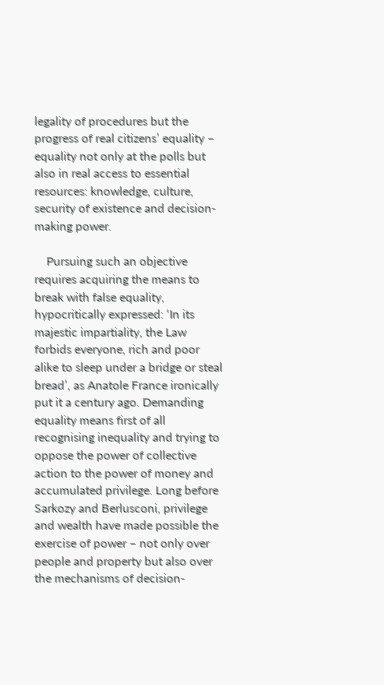legality of procedures but the progress of real citizens’ equality – equality not only at the polls but also in real access to essential resources: knowledge, culture, security of existence and decision-making power.

    Pursuing such an objective requires acquiring the means to break with false equality, hypocritically expressed: ‘In its majestic impartiality, the Law forbids everyone, rich and poor alike to sleep under a bridge or steal bread’, as Anatole France ironically put it a century ago. Demanding equality means first of all recognising inequality and trying to oppose the power of collective action to the power of money and accumulated privilege. Long before Sarkozy and Berlusconi, privilege and wealth have made possible the exercise of power – not only over people and property but also over the mechanisms of decision-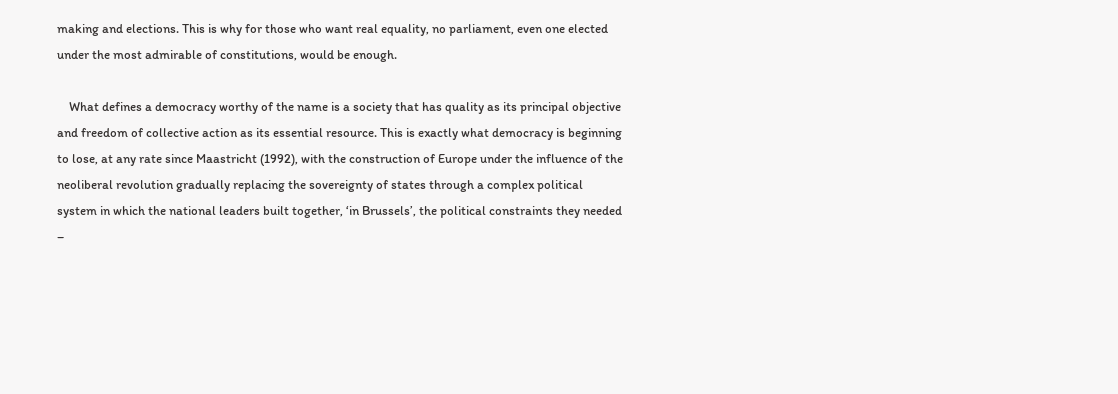making and elections. This is why for those who want real equality, no parliament, even one elected under the most admirable of constitutions, would be enough.

    What defines a democracy worthy of the name is a society that has quality as its principal objective and freedom of collective action as its essential resource. This is exactly what democracy is beginning to lose, at any rate since Maastricht (1992), with the construction of Europe under the influence of the neoliberal revolution gradually replacing the sovereignty of states through a complex political system in which the national leaders built together, ‘in Brussels’, the political constraints they needed –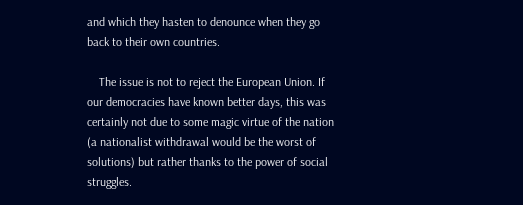and which they hasten to denounce when they go back to their own countries.

    The issue is not to reject the European Union. If our democracies have known better days, this was certainly not due to some magic virtue of the nation (a nationalist withdrawal would be the worst of solutions) but rather thanks to the power of social struggles.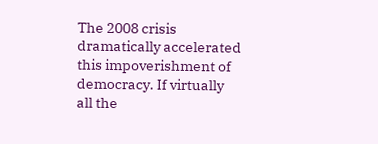The 2008 crisis dramatically accelerated this impoverishment of democracy. If virtually all the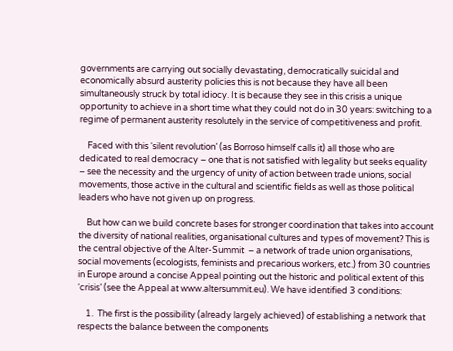governments are carrying out socially devastating, democratically suicidal and economically absurd austerity policies this is not because they have all been simultaneously struck by total idiocy. It is because they see in this crisis a unique opportunity to achieve in a short time what they could not do in 30 years: switching to a regime of permanent austerity resolutely in the service of competitiveness and profit.

    Faced with this ‘silent revolution’ (as Borroso himself calls it) all those who are dedicated to real democracy – one that is not satisfied with legality but seeks equality – see the necessity and the urgency of unity of action between trade unions, social movements, those active in the cultural and scientific fields as well as those political leaders who have not given up on progress.

    But how can we build concrete bases for stronger coordination that takes into account the diversity of national realities, organisational cultures and types of movement? This is the central objective of the Alter-Summit  – a network of trade union organisations, social movements (ecologists, feminists and precarious workers, etc.) from 30 countries in Europe around a concise Appeal pointing out the historic and political extent of this ‘crisis’ (see the Appeal at www.altersummit.eu). We have identified 3 conditions:

    1.  The first is the possibility (already largely achieved) of establishing a network that respects the balance between the components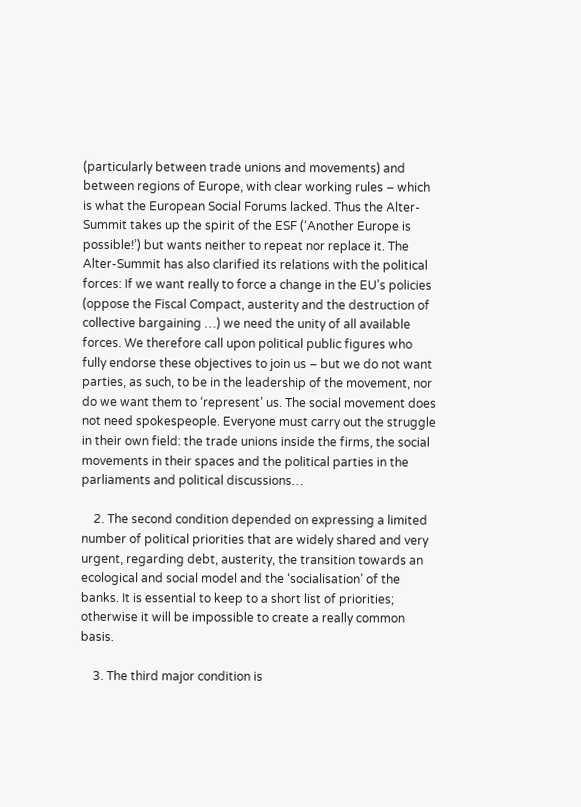(particularly between trade unions and movements) and between regions of Europe, with clear working rules – which is what the European Social Forums lacked. Thus the Alter-Summit takes up the spirit of the ESF (‘Another Europe is possible!’) but wants neither to repeat nor replace it. The Alter-Summit has also clarified its relations with the political forces: If we want really to force a change in the EU’s policies (oppose the Fiscal Compact, austerity and the destruction of collective bargaining …) we need the unity of all available forces. We therefore call upon political public figures who fully endorse these objectives to join us – but we do not want parties, as such, to be in the leadership of the movement, nor do we want them to ‘represent’ us. The social movement does not need spokespeople. Everyone must carry out the struggle in their own field: the trade unions inside the firms, the social movements in their spaces and the political parties in the parliaments and political discussions…

    2. The second condition depended on expressing a limited number of political priorities that are widely shared and very urgent, regarding debt, austerity, the transition towards an ecological and social model and the ‘socialisation’ of the banks. It is essential to keep to a short list of priorities; otherwise it will be impossible to create a really common basis.

    3. The third major condition is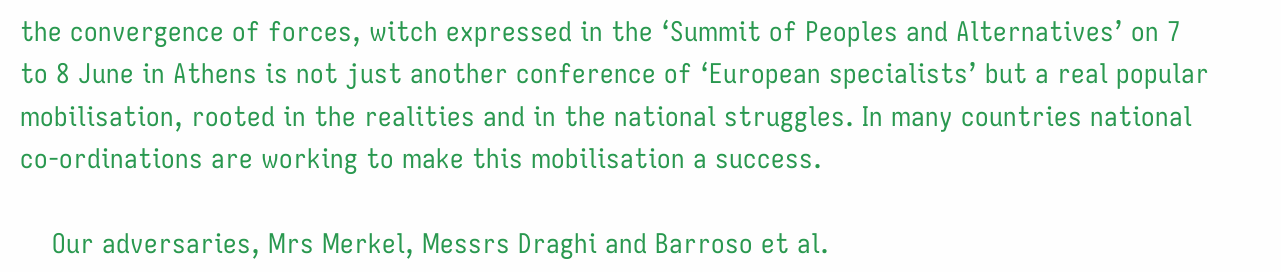the convergence of forces, witch expressed in the ‘Summit of Peoples and Alternatives’ on 7 to 8 June in Athens is not just another conference of ‘European specialists’ but a real popular mobilisation, rooted in the realities and in the national struggles. In many countries national co-ordinations are working to make this mobilisation a success.

    Our adversaries, Mrs Merkel, Messrs Draghi and Barroso et al.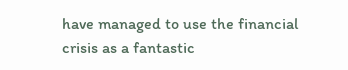have managed to use the financial crisis as a fantastic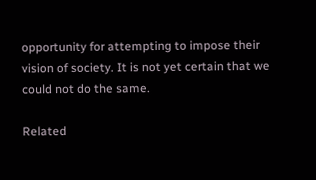opportunity for attempting to impose their vision of society. It is not yet certain that we could not do the same.

Related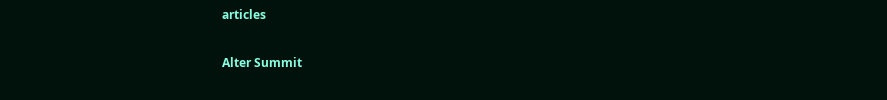articles

Alter Summit